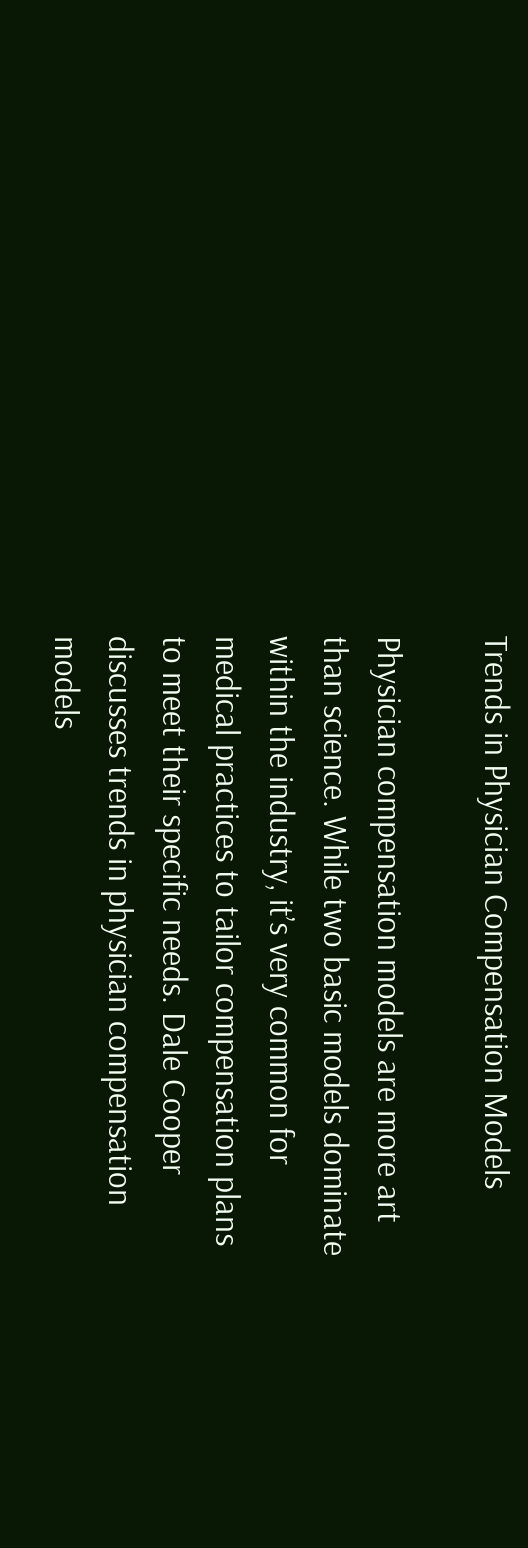Trends in Physician Compensation Models

Physician compensation models are more art than science. While two basic models dominate within the industry, it’s very common for medical practices to tailor compensation plans to meet their specific needs. Dale Cooper discusses trends in physician compensation models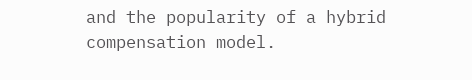and the popularity of a hybrid compensation model.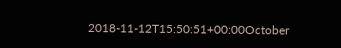2018-11-12T15:50:51+00:00October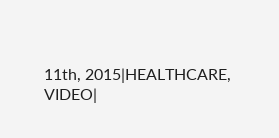11th, 2015|HEALTHCARE, VIDEO|